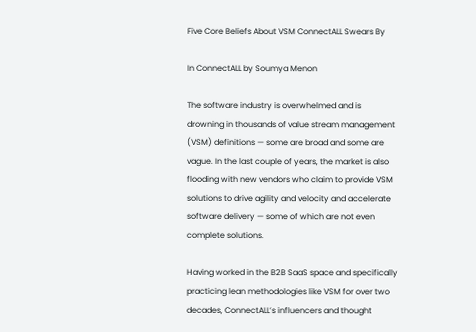Five Core Beliefs About VSM ConnectALL Swears By

In ConnectALL by Soumya Menon

The software industry is overwhelmed and is drowning in thousands of value stream management (VSM) definitions — some are broad and some are vague. In the last couple of years, the market is also flooding with new vendors who claim to provide VSM solutions to drive agility and velocity and accelerate software delivery — some of which are not even complete solutions.

Having worked in the B2B SaaS space and specifically practicing lean methodologies like VSM for over two decades, ConnectALL’s influencers and thought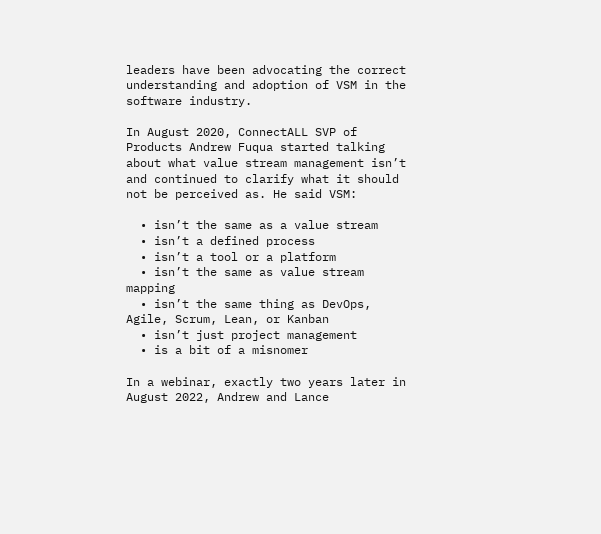leaders have been advocating the correct understanding and adoption of VSM in the software industry.

In August 2020, ConnectALL SVP of Products Andrew Fuqua started talking about what value stream management isn’t and continued to clarify what it should not be perceived as. He said VSM:

  • isn’t the same as a value stream
  • isn’t a defined process
  • isn’t a tool or a platform
  • isn’t the same as value stream mapping
  • isn’t the same thing as DevOps, Agile, Scrum, Lean, or Kanban
  • isn’t just project management
  • is a bit of a misnomer

In a webinar, exactly two years later in August 2022, Andrew and Lance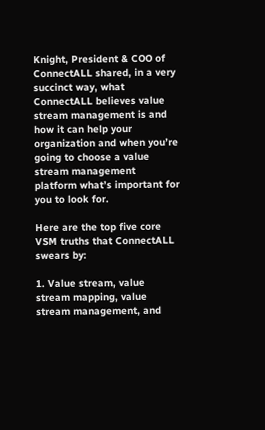Knight, President & COO of ConnectALL shared, in a very succinct way, what ConnectALL believes value stream management is and how it can help your organization and when you’re going to choose a value stream management platform what’s important for you to look for.

Here are the top five core VSM truths that ConnectALL swears by:

1. Value stream, value stream mapping, value stream management, and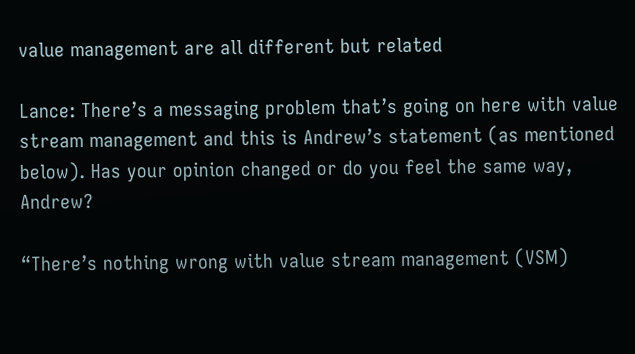value management are all different but related

Lance: There’s a messaging problem that’s going on here with value stream management and this is Andrew’s statement (as mentioned below). Has your opinion changed or do you feel the same way, Andrew?

“There’s nothing wrong with value stream management (VSM)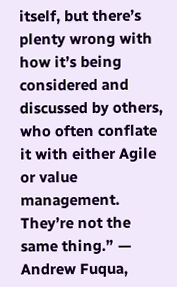itself, but there’s plenty wrong with how it’s being considered and discussed by others, who often conflate it with either Agile or value management. They’re not the same thing.” — Andrew Fuqua,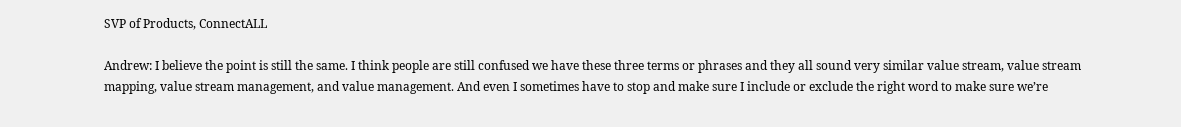SVP of Products, ConnectALL

Andrew: I believe the point is still the same. I think people are still confused we have these three terms or phrases and they all sound very similar value stream, value stream mapping, value stream management, and value management. And even I sometimes have to stop and make sure I include or exclude the right word to make sure we’re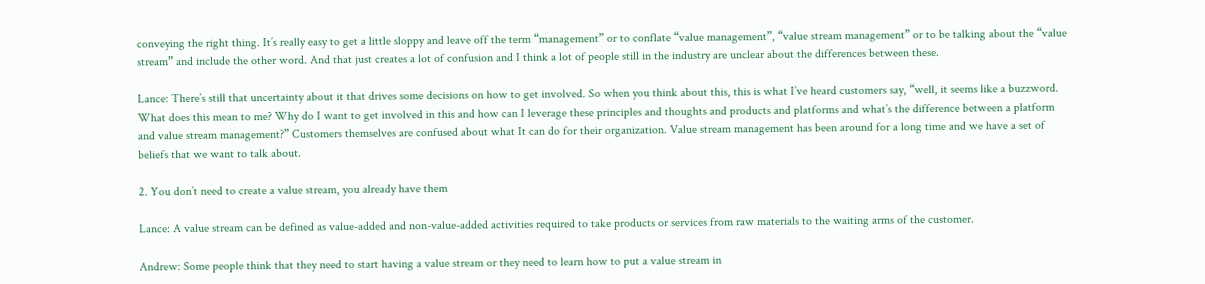conveying the right thing. It’s really easy to get a little sloppy and leave off the term “management” or to conflate “value management”, “value stream management” or to be talking about the “value stream” and include the other word. And that just creates a lot of confusion and I think a lot of people still in the industry are unclear about the differences between these.

Lance: There’s still that uncertainty about it that drives some decisions on how to get involved. So when you think about this, this is what I’ve heard customers say, “well, it seems like a buzzword. What does this mean to me? Why do I want to get involved in this and how can I leverage these principles and thoughts and products and platforms and what’s the difference between a platform and value stream management?” Customers themselves are confused about what It can do for their organization. Value stream management has been around for a long time and we have a set of beliefs that we want to talk about.

2. You don’t need to create a value stream, you already have them

Lance: A value stream can be defined as value-added and non-value-added activities required to take products or services from raw materials to the waiting arms of the customer.

Andrew: Some people think that they need to start having a value stream or they need to learn how to put a value stream in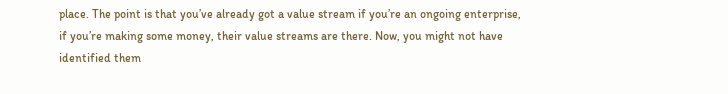place. The point is that you’ve already got a value stream if you’re an ongoing enterprise, if you’re making some money, their value streams are there. Now, you might not have identified them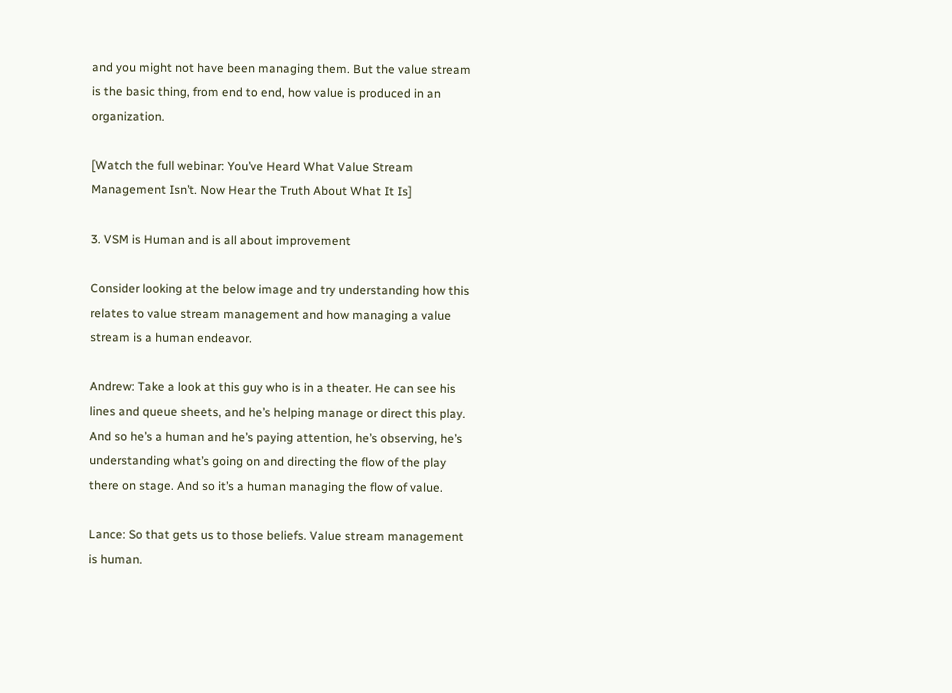and you might not have been managing them. But the value stream is the basic thing, from end to end, how value is produced in an organization.

[Watch the full webinar: You’ve Heard What Value Stream Management Isn’t. Now Hear the Truth About What It Is]

3. VSM is Human and is all about improvement

Consider looking at the below image and try understanding how this relates to value stream management and how managing a value stream is a human endeavor.

Andrew: Take a look at this guy who is in a theater. He can see his lines and queue sheets, and he’s helping manage or direct this play. And so he’s a human and he’s paying attention, he’s observing, he’s understanding what’s going on and directing the flow of the play there on stage. And so it’s a human managing the flow of value.

Lance: So that gets us to those beliefs. Value stream management is human.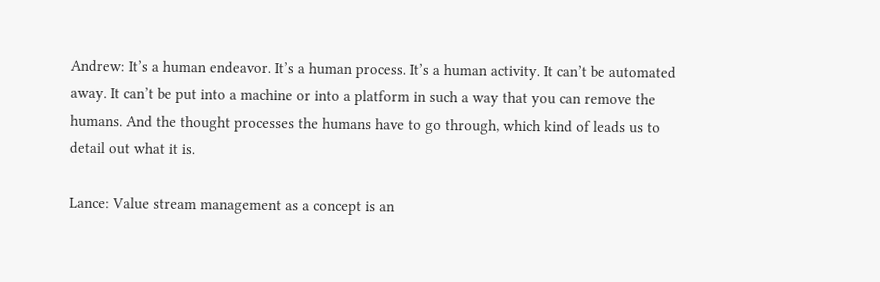Andrew: It’s a human endeavor. It’s a human process. It’s a human activity. It can’t be automated away. It can’t be put into a machine or into a platform in such a way that you can remove the humans. And the thought processes the humans have to go through, which kind of leads us to detail out what it is.

Lance: Value stream management as a concept is an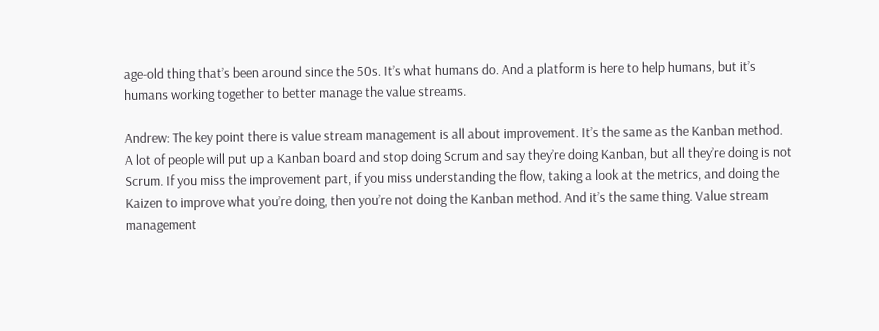age-old thing that’s been around since the 50s. It’s what humans do. And a platform is here to help humans, but it’s humans working together to better manage the value streams.

Andrew: The key point there is value stream management is all about improvement. It’s the same as the Kanban method. A lot of people will put up a Kanban board and stop doing Scrum and say they’re doing Kanban, but all they’re doing is not Scrum. If you miss the improvement part, if you miss understanding the flow, taking a look at the metrics, and doing the Kaizen to improve what you’re doing, then you’re not doing the Kanban method. And it’s the same thing. Value stream management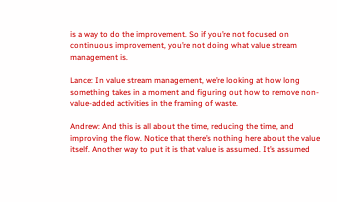is a way to do the improvement. So if you’re not focused on continuous improvement, you’re not doing what value stream management is.

Lance: In value stream management, we’re looking at how long something takes in a moment and figuring out how to remove non-value-added activities in the framing of waste.

Andrew: And this is all about the time, reducing the time, and improving the flow. Notice that there’s nothing here about the value itself. Another way to put it is that value is assumed. It’s assumed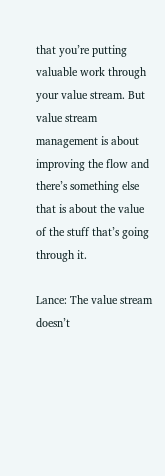that you’re putting valuable work through your value stream. But value stream management is about improving the flow and there’s something else that is about the value of the stuff that’s going through it.

Lance: The value stream doesn’t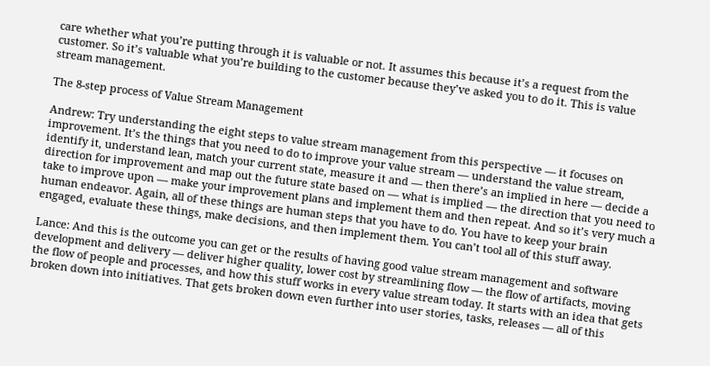care whether what you’re putting through it is valuable or not. It assumes this because it’s a request from the customer. So it’s valuable what you’re building to the customer because they’ve asked you to do it. This is value stream management.

The 8-step process of Value Stream Management

Andrew: Try understanding the eight steps to value stream management from this perspective — it focuses on improvement. It’s the things that you need to do to improve your value stream — understand the value stream, identify it, understand lean, match your current state, measure it and — then there’s an implied in here — decide a direction for improvement and map out the future state based on — what is implied — the direction that you need to take to improve upon — make your improvement plans and implement them and then repeat. And so it’s very much a human endeavor. Again, all of these things are human steps that you have to do. You have to keep your brain engaged, evaluate these things, make decisions, and then implement them. You can’t tool all of this stuff away.

Lance: And this is the outcome you can get or the results of having good value stream management and software development and delivery — deliver higher quality, lower cost by streamlining flow — the flow of artifacts, moving the flow of people and processes, and how this stuff works in every value stream today. It starts with an idea that gets broken down into initiatives. That gets broken down even further into user stories, tasks, releases — all of this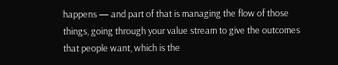happens — and part of that is managing the flow of those things, going through your value stream to give the outcomes that people want, which is the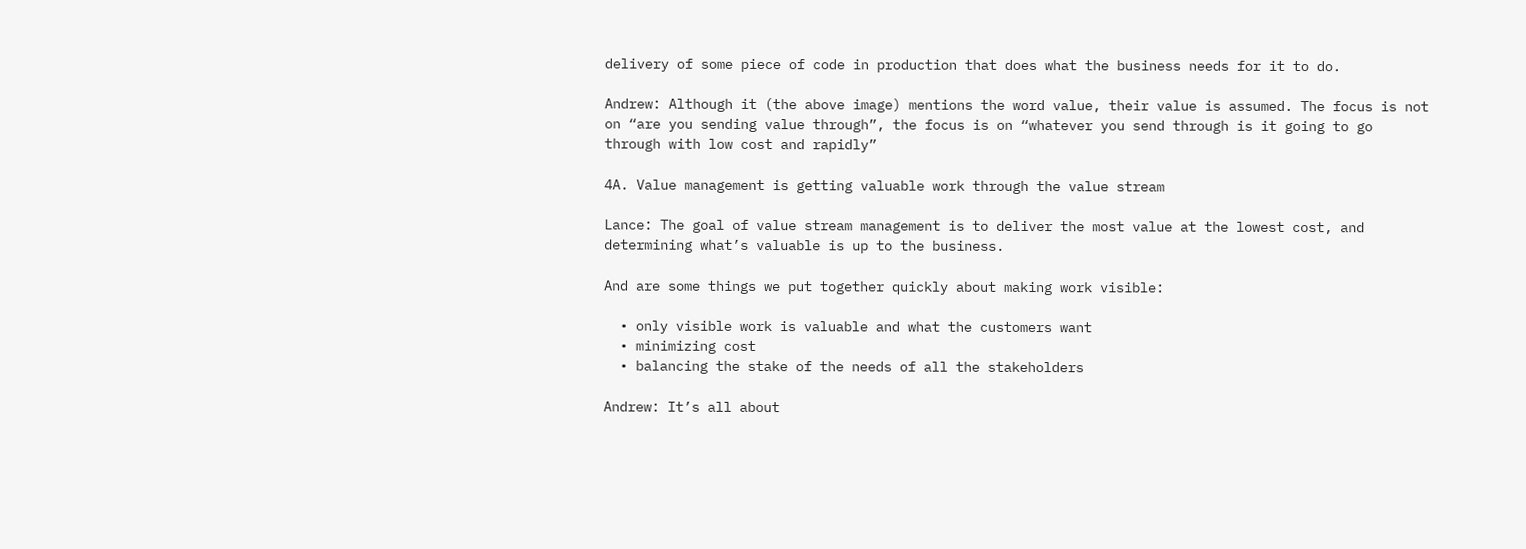delivery of some piece of code in production that does what the business needs for it to do.

Andrew: Although it (the above image) mentions the word value, their value is assumed. The focus is not on “are you sending value through”, the focus is on “whatever you send through is it going to go through with low cost and rapidly”

4A. Value management is getting valuable work through the value stream

Lance: The goal of value stream management is to deliver the most value at the lowest cost, and determining what’s valuable is up to the business.

And are some things we put together quickly about making work visible:

  • only visible work is valuable and what the customers want
  • minimizing cost
  • balancing the stake of the needs of all the stakeholders

Andrew: It’s all about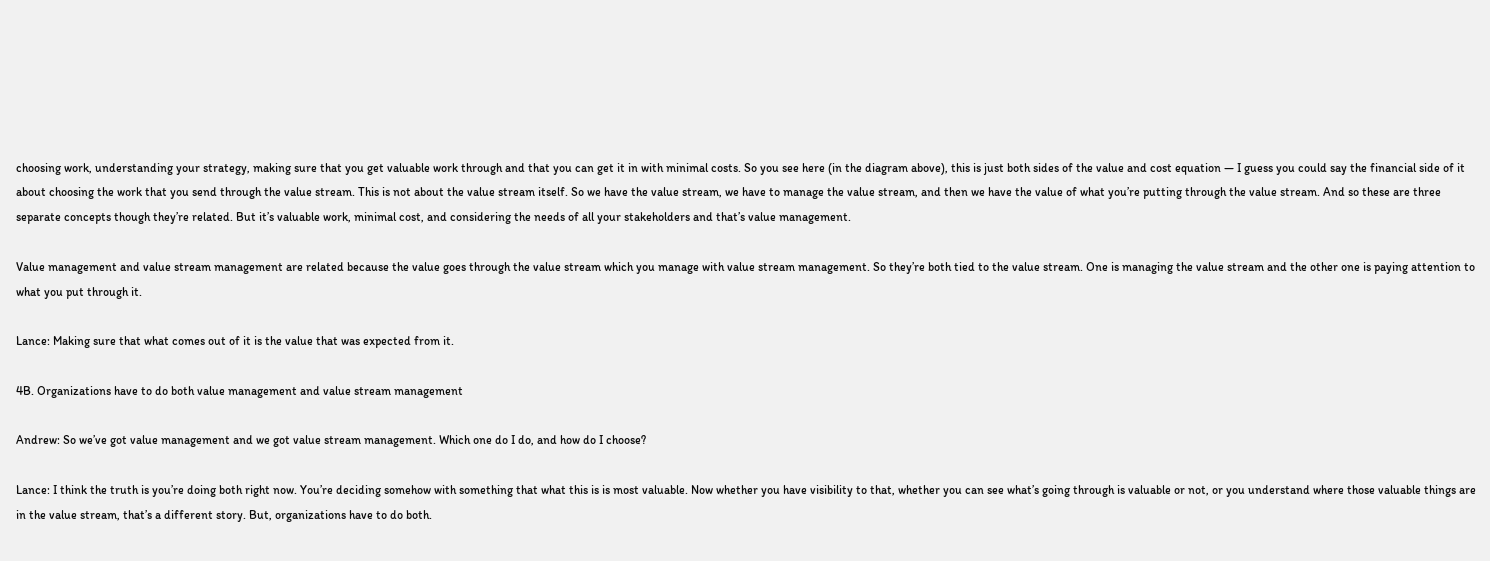choosing work, understanding your strategy, making sure that you get valuable work through and that you can get it in with minimal costs. So you see here (in the diagram above), this is just both sides of the value and cost equation — I guess you could say the financial side of it about choosing the work that you send through the value stream. This is not about the value stream itself. So we have the value stream, we have to manage the value stream, and then we have the value of what you’re putting through the value stream. And so these are three separate concepts though they’re related. But it’s valuable work, minimal cost, and considering the needs of all your stakeholders and that’s value management.

Value management and value stream management are related because the value goes through the value stream which you manage with value stream management. So they’re both tied to the value stream. One is managing the value stream and the other one is paying attention to what you put through it.

Lance: Making sure that what comes out of it is the value that was expected from it.

4B. Organizations have to do both value management and value stream management

Andrew: So we’ve got value management and we got value stream management. Which one do I do, and how do I choose?

Lance: I think the truth is you’re doing both right now. You’re deciding somehow with something that what this is is most valuable. Now whether you have visibility to that, whether you can see what’s going through is valuable or not, or you understand where those valuable things are in the value stream, that’s a different story. But, organizations have to do both.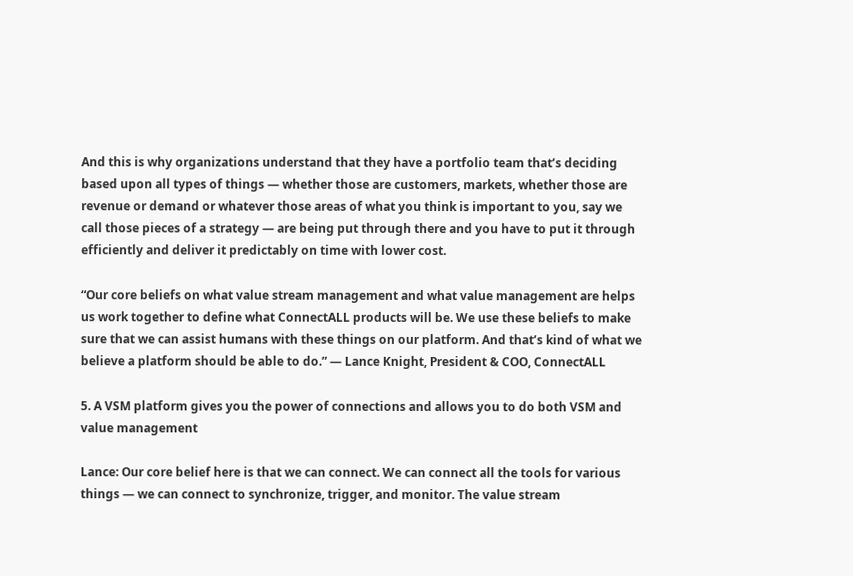And this is why organizations understand that they have a portfolio team that’s deciding based upon all types of things — whether those are customers, markets, whether those are revenue or demand or whatever those areas of what you think is important to you, say we call those pieces of a strategy — are being put through there and you have to put it through efficiently and deliver it predictably on time with lower cost.

“Our core beliefs on what value stream management and what value management are helps us work together to define what ConnectALL products will be. We use these beliefs to make sure that we can assist humans with these things on our platform. And that’s kind of what we believe a platform should be able to do.” — Lance Knight, President & COO, ConnectALL

5. A VSM platform gives you the power of connections and allows you to do both VSM and value management

Lance: Our core belief here is that we can connect. We can connect all the tools for various things — we can connect to synchronize, trigger, and monitor. The value stream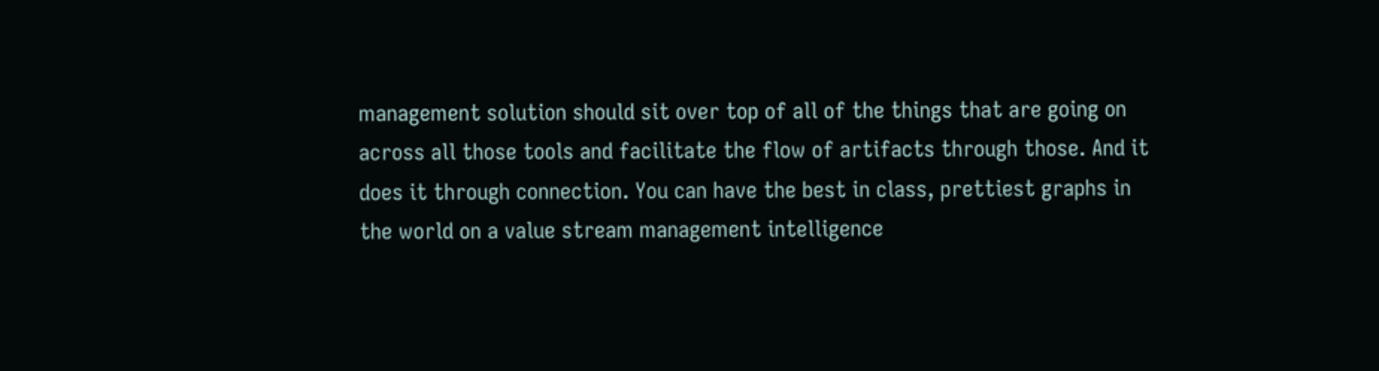management solution should sit over top of all of the things that are going on across all those tools and facilitate the flow of artifacts through those. And it does it through connection. You can have the best in class, prettiest graphs in the world on a value stream management intelligence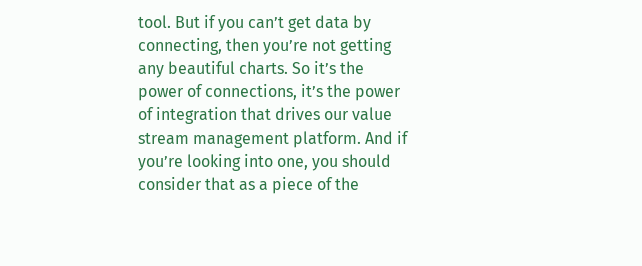tool. But if you can’t get data by connecting, then you’re not getting any beautiful charts. So it’s the power of connections, it’s the power of integration that drives our value stream management platform. And if you’re looking into one, you should consider that as a piece of the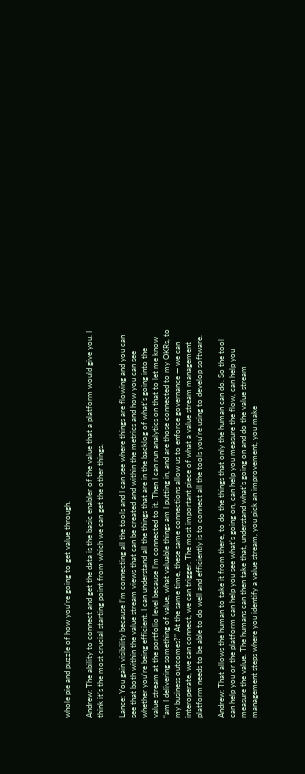whole pie and puzzle of how you’re going to get value through.

Andrew: The ability to connect and get the data is the basic enabler of the value that a platform would give you. I think it’s the most crucial starting point from which we can get the other things.

Lance: You gain visibility because I’m connecting all the tools and I can see where things are flowing and you can see that both within the value stream views that can be created and within the metrics and how you can see whether you’re being efficient. I can understand all the things that are in the backlog of what’s going into the value stream at the portfolio level because I’m connected to it. Then I can run analytics on that to let me know “am I delivering something of value, what valuable things am I putting in, and are those connected to my OKRs, to my business outcomes?” At the same time, these same connections allow us to enforce governance — we can interoperate, we can connect, we can trigger. The most important piece of what a value stream management platform needs to be able to do well and efficiently is to connect all the tools you’re using to develop software.

Andrew: That allows the human to take it from there, to do the things that only the human can do. So the tool can help you or the platform can help you see what’s going on, can help you measure the flow, can help you measure the value. The humans can then take that, understand what’s going on and do the value stream management steps where you identify a value stream, you pick an improvement, you make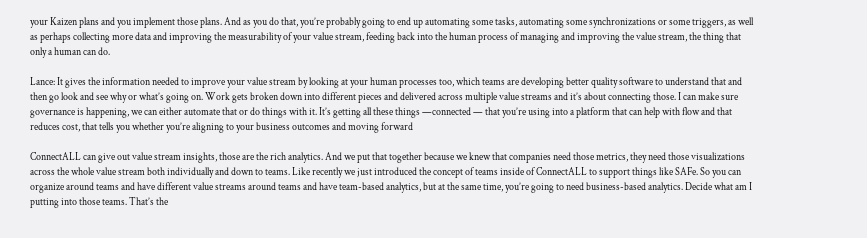your Kaizen plans and you implement those plans. And as you do that, you’re probably going to end up automating some tasks, automating some synchronizations or some triggers, as well as perhaps collecting more data and improving the measurability of your value stream, feeding back into the human process of managing and improving the value stream, the thing that only a human can do.

Lance: It gives the information needed to improve your value stream by looking at your human processes too, which teams are developing better quality software to understand that and then go look and see why or what’s going on. Work gets broken down into different pieces and delivered across multiple value streams and it’s about connecting those. I can make sure governance is happening, we can either automate that or do things with it. It’s getting all these things —connected — that you’re using into a platform that can help with flow and that reduces cost, that tells you whether you’re aligning to your business outcomes and moving forward

ConnectALL can give out value stream insights, those are the rich analytics. And we put that together because we knew that companies need those metrics, they need those visualizations across the whole value stream both individually and down to teams. Like recently we just introduced the concept of teams inside of ConnectALL to support things like SAFe. So you can organize around teams and have different value streams around teams and have team-based analytics, but at the same time, you’re going to need business-based analytics. Decide what am I putting into those teams. That’s the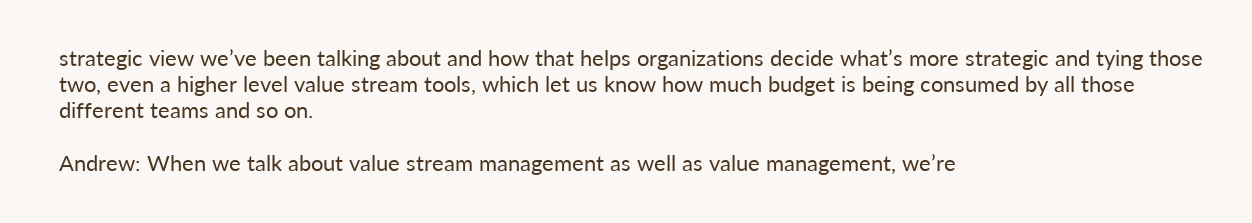strategic view we’ve been talking about and how that helps organizations decide what’s more strategic and tying those two, even a higher level value stream tools, which let us know how much budget is being consumed by all those different teams and so on.

Andrew: When we talk about value stream management as well as value management, we’re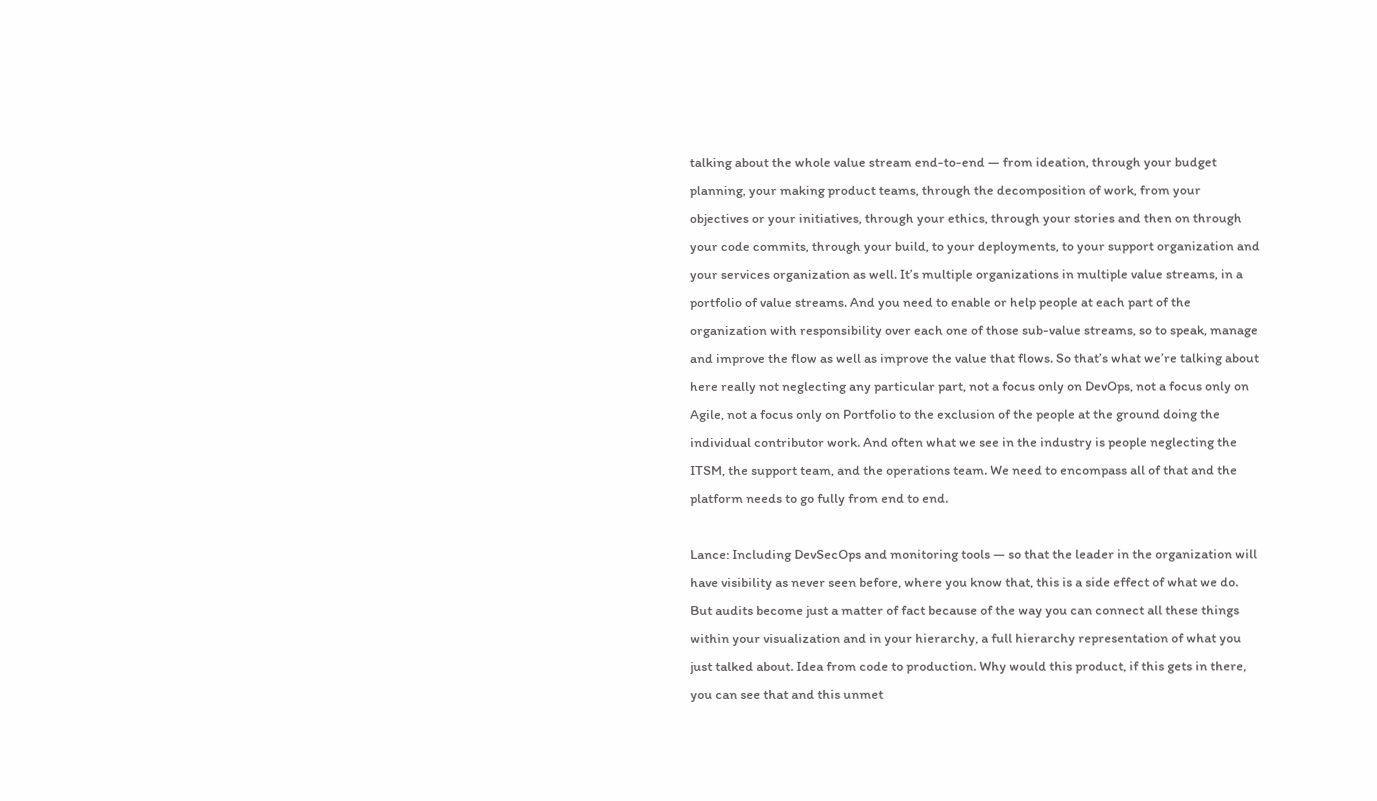talking about the whole value stream end-to-end — from ideation, through your budget planning, your making product teams, through the decomposition of work, from your objectives or your initiatives, through your ethics, through your stories and then on through your code commits, through your build, to your deployments, to your support organization and your services organization as well. It’s multiple organizations in multiple value streams, in a portfolio of value streams. And you need to enable or help people at each part of the organization with responsibility over each one of those sub-value streams, so to speak, manage and improve the flow as well as improve the value that flows. So that’s what we’re talking about here really not neglecting any particular part, not a focus only on DevOps, not a focus only on Agile, not a focus only on Portfolio to the exclusion of the people at the ground doing the individual contributor work. And often what we see in the industry is people neglecting the ITSM, the support team, and the operations team. We need to encompass all of that and the platform needs to go fully from end to end.

Lance: Including DevSecOps and monitoring tools — so that the leader in the organization will have visibility as never seen before, where you know that, this is a side effect of what we do. But audits become just a matter of fact because of the way you can connect all these things within your visualization and in your hierarchy, a full hierarchy representation of what you just talked about. Idea from code to production. Why would this product, if this gets in there, you can see that and this unmet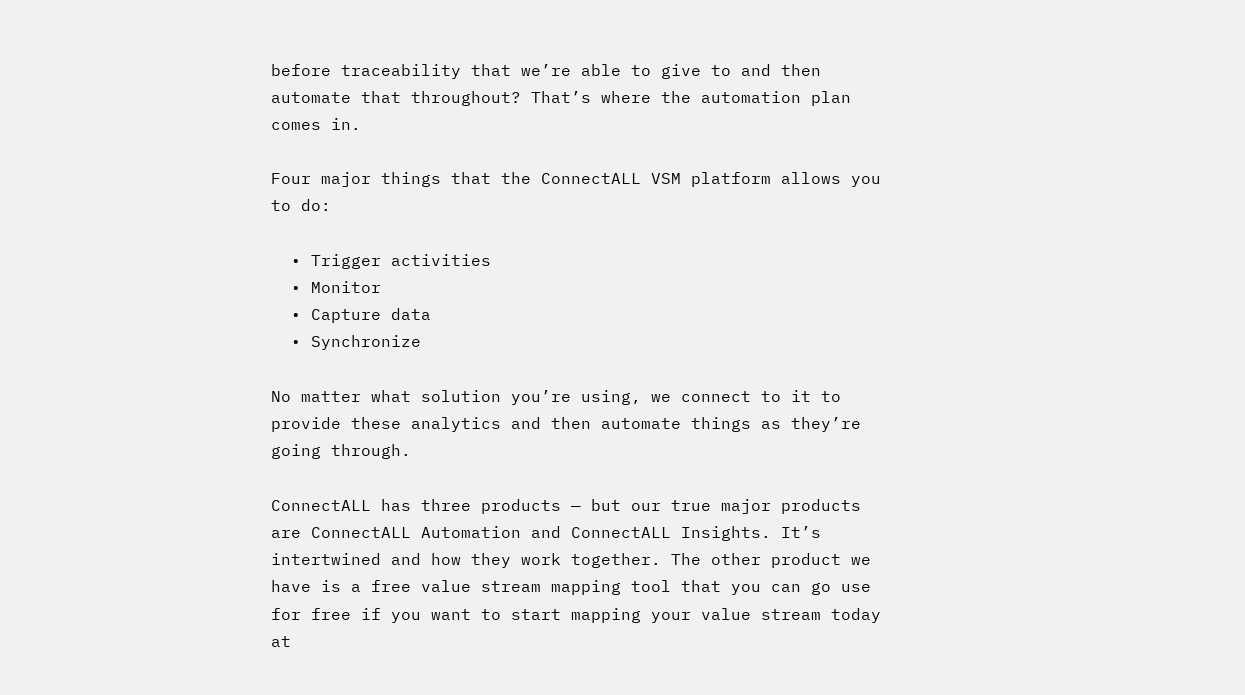before traceability that we’re able to give to and then automate that throughout? That’s where the automation plan comes in.

Four major things that the ConnectALL VSM platform allows you to do:

  • Trigger activities
  • Monitor
  • Capture data
  • Synchronize

No matter what solution you’re using, we connect to it to provide these analytics and then automate things as they’re going through.

ConnectALL has three products — but our true major products are ConnectALL Automation and ConnectALL Insights. It’s intertwined and how they work together. The other product we have is a free value stream mapping tool that you can go use for free if you want to start mapping your value stream today at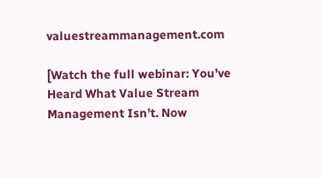valuestreammanagement.com

[Watch the full webinar: You’ve Heard What Value Stream Management Isn’t. Now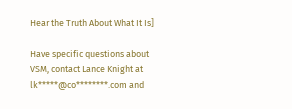Hear the Truth About What It Is]

Have specific questions about VSM, contact Lance Knight at lk*****@co********.com and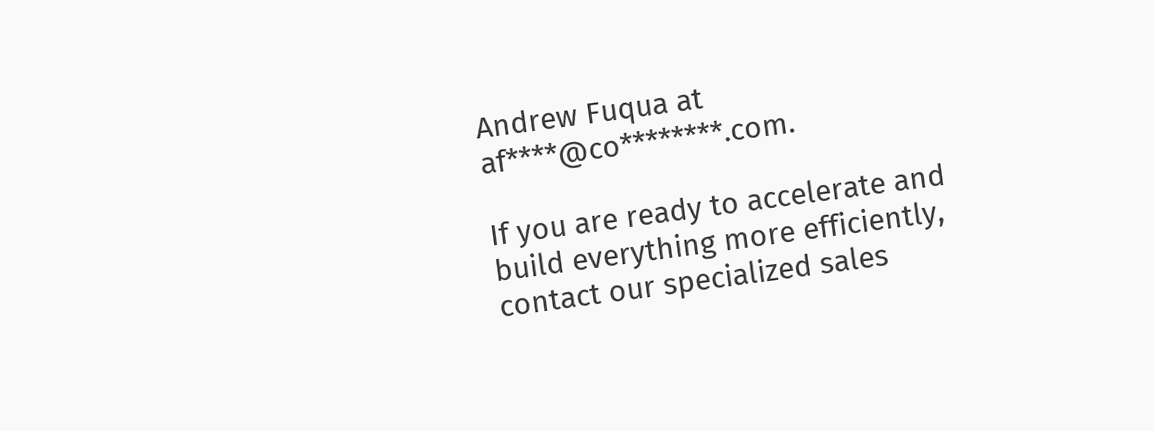Andrew Fuqua at af****@co********.com.

If you are ready to accelerate and build everything more efficiently, contact our specialized sales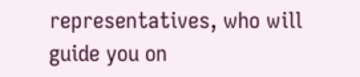representatives, who will guide you on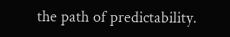the path of predictability.